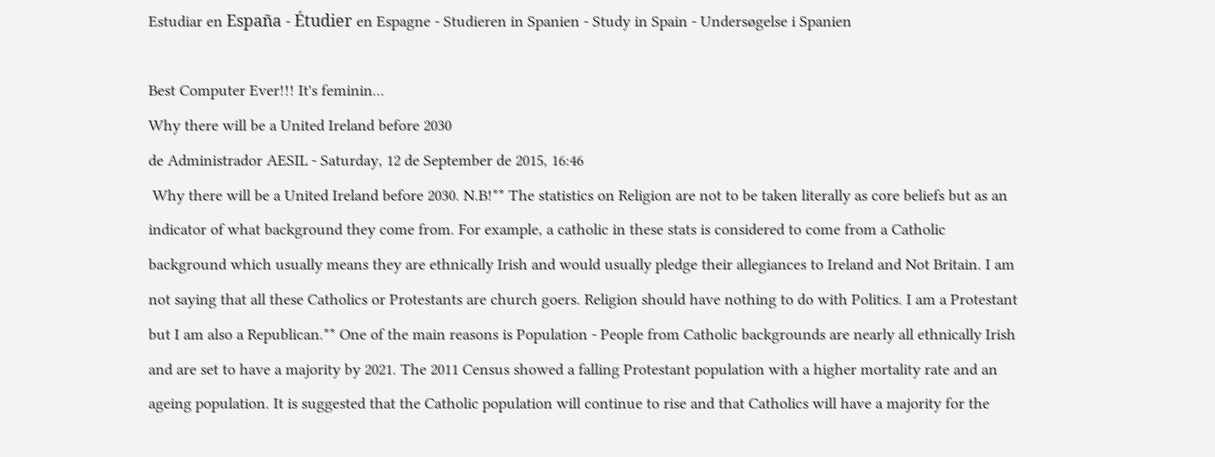Estudiar en España - Étudier en Espagne - Studieren in Spanien - Study in Spain - Undersøgelse i Spanien

Best Computer Ever!!! It's feminin...
Why there will be a United Ireland before 2030
de Administrador AESIL - Saturday, 12 de September de 2015, 16:46
 Why there will be a United Ireland before 2030. N.B!** The statistics on Religion are not to be taken literally as core beliefs but as an indicator of what background they come from. For example, a catholic in these stats is considered to come from a Catholic background which usually means they are ethnically Irish and would usually pledge their allegiances to Ireland and Not Britain. I am not saying that all these Catholics or Protestants are church goers. Religion should have nothing to do with Politics. I am a Protestant but I am also a Republican.** One of the main reasons is Population - People from Catholic backgrounds are nearly all ethnically Irish and are set to have a majority by 2021. The 2011 Census showed a falling Protestant population with a higher mortality rate and an ageing population. It is suggested that the Catholic population will continue to rise and that Catholics will have a majority for the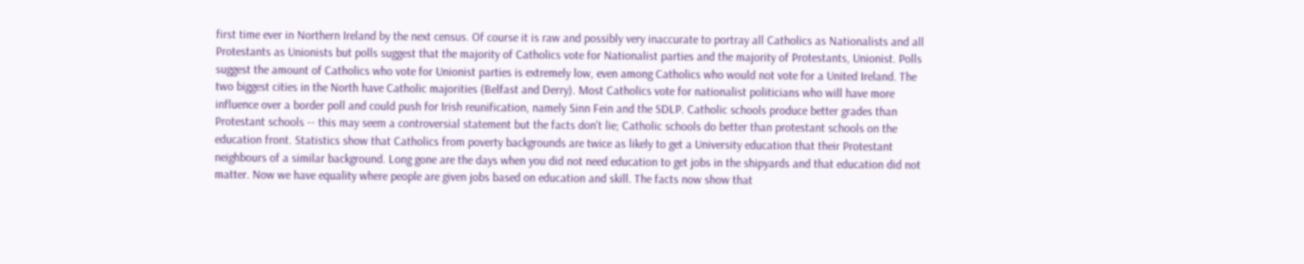first time ever in Northern Ireland by the next census. Of course it is raw and possibly very inaccurate to portray all Catholics as Nationalists and all Protestants as Unionists but polls suggest that the majority of Catholics vote for Nationalist parties and the majority of Protestants, Unionist. Polls suggest the amount of Catholics who vote for Unionist parties is extremely low, even among Catholics who would not vote for a United Ireland. The two biggest cities in the North have Catholic majorities (Belfast and Derry). Most Catholics vote for nationalist politicians who will have more influence over a border poll and could push for Irish reunification, namely Sinn Fein and the SDLP. Catholic schools produce better grades than Protestant schools -- this may seem a controversial statement but the facts don't lie; Catholic schools do better than protestant schools on the education front. Statistics show that Catholics from poverty backgrounds are twice as likely to get a University education that their Protestant neighbours of a similar background. Long gone are the days when you did not need education to get jobs in the shipyards and that education did not matter. Now we have equality where people are given jobs based on education and skill. The facts now show that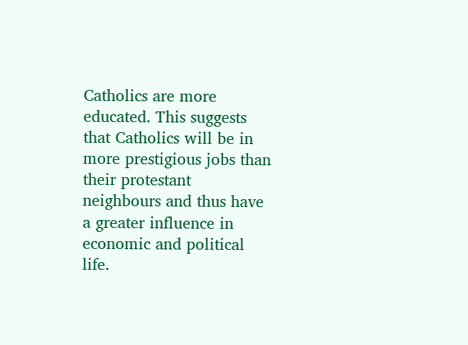Catholics are more educated. This suggests that Catholics will be in more prestigious jobs than their protestant neighbours and thus have a greater influence in economic and political life.